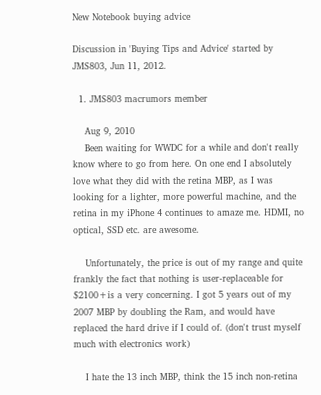New Notebook buying advice

Discussion in 'Buying Tips and Advice' started by JMS803, Jun 11, 2012.

  1. JMS803 macrumors member

    Aug 9, 2010
    Been waiting for WWDC for a while and don't really know where to go from here. On one end I absolutely love what they did with the retina MBP, as I was looking for a lighter, more powerful machine, and the retina in my iPhone 4 continues to amaze me. HDMI, no optical, SSD etc. are awesome.

    Unfortunately, the price is out of my range and quite frankly the fact that nothing is user-replaceable for $2100+is a very concerning. I got 5 years out of my 2007 MBP by doubling the Ram, and would have replaced the hard drive if I could of. (don't trust myself much with electronics work)

    I hate the 13 inch MBP, think the 15 inch non-retina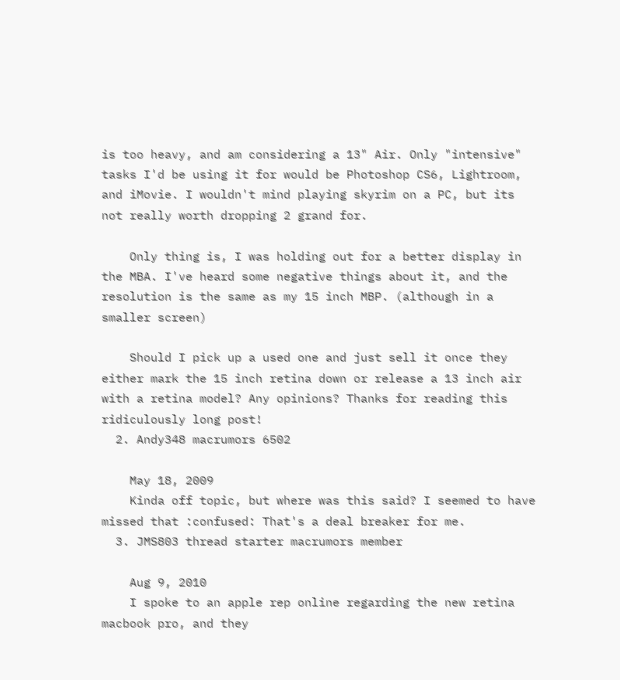is too heavy, and am considering a 13" Air. Only "intensive" tasks I'd be using it for would be Photoshop CS6, Lightroom, and iMovie. I wouldn't mind playing skyrim on a PC, but its not really worth dropping 2 grand for.

    Only thing is, I was holding out for a better display in the MBA. I've heard some negative things about it, and the resolution is the same as my 15 inch MBP. (although in a smaller screen)

    Should I pick up a used one and just sell it once they either mark the 15 inch retina down or release a 13 inch air with a retina model? Any opinions? Thanks for reading this ridiculously long post!
  2. Andy348 macrumors 6502

    May 18, 2009
    Kinda off topic, but where was this said? I seemed to have missed that :confused: That's a deal breaker for me.
  3. JMS803 thread starter macrumors member

    Aug 9, 2010
    I spoke to an apple rep online regarding the new retina macbook pro, and they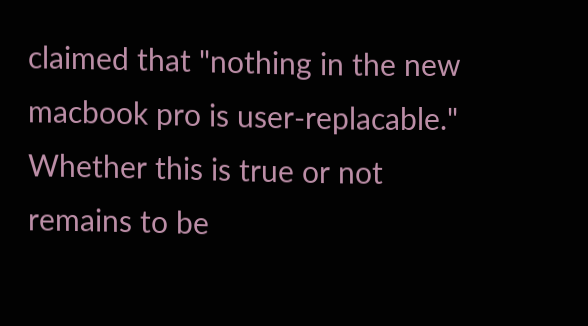claimed that "nothing in the new macbook pro is user-replacable." Whether this is true or not remains to be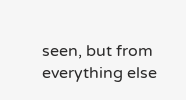seen, but from everything else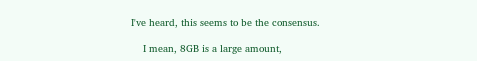I've heard, this seems to be the consensus.

    I mean, 8GB is a large amount,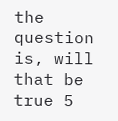the question is, will that be true 5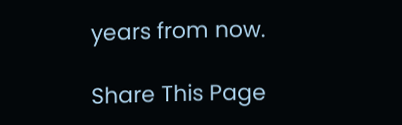years from now.

Share This Page